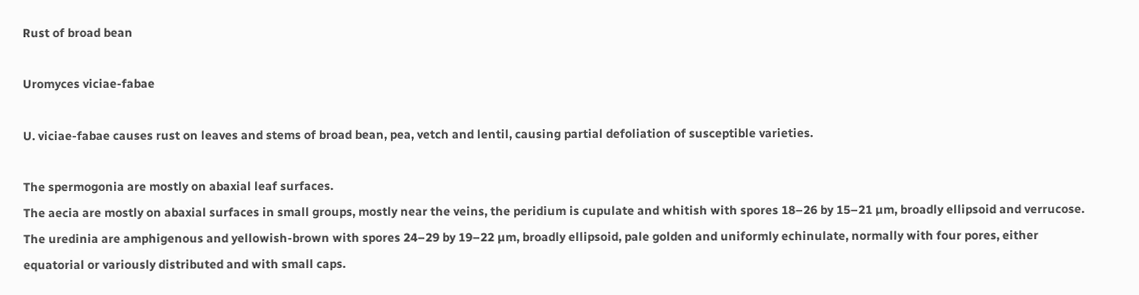Rust of broad bean

Uromyces viciae-fabae

U. viciae-fabae causes rust on leaves and stems of broad bean, pea, vetch and lentil, causing partial defoliation of susceptible varieties.

The spermogonia are mostly on abaxial leaf surfaces.
The aecia are mostly on abaxial surfaces in small groups, mostly near the veins, the peridium is cupulate and whitish with spores 18–26 by 15–21 µm, broadly ellipsoid and verrucose.
The uredinia are amphigenous and yellowish-brown with spores 24–29 by 19–22 µm, broadly ellipsoid, pale golden and uniformly echinulate, normally with four pores, either equatorial or variously distributed and with small caps.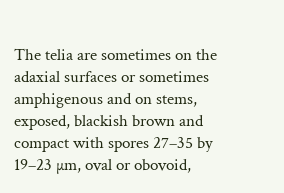The telia are sometimes on the adaxial surfaces or sometimes amphigenous and on stems, exposed, blackish brown and compact with spores 27–35 by 19–23 µm, oval or obovoid,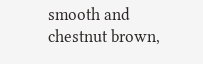smooth and chestnut brown,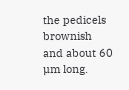the pedicels brownish and about 60 µm long.